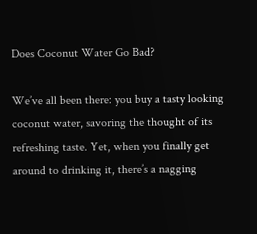Does Coconut Water Go Bad?

We’ve all been there: you buy a tasty looking coconut water, savoring the thought of its refreshing taste. Yet, when you finally get around to drinking it, there’s a nagging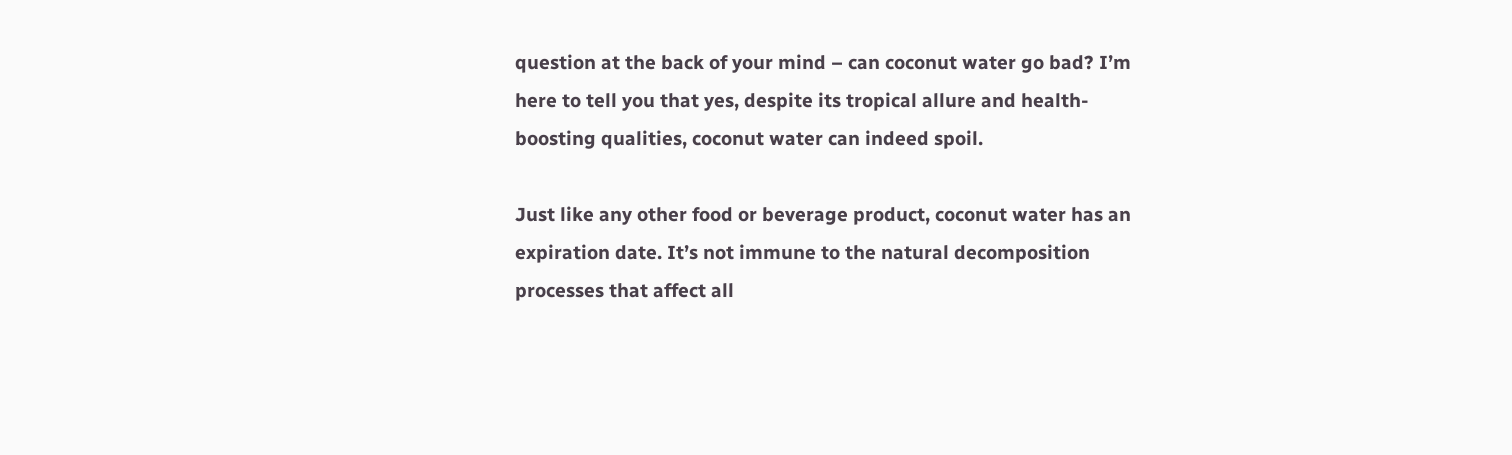question at the back of your mind – can coconut water go bad? I’m here to tell you that yes, despite its tropical allure and health-boosting qualities, coconut water can indeed spoil.

Just like any other food or beverage product, coconut water has an expiration date. It’s not immune to the natural decomposition processes that affect all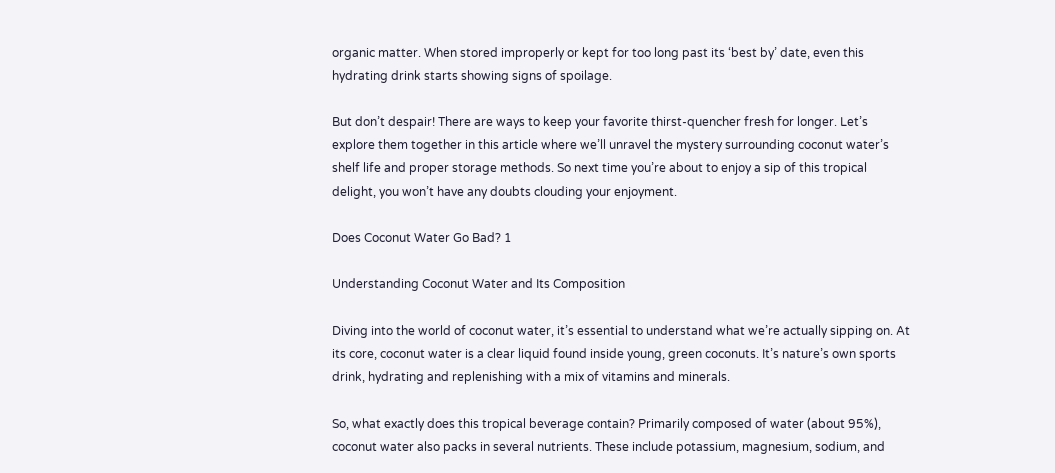organic matter. When stored improperly or kept for too long past its ‘best by’ date, even this hydrating drink starts showing signs of spoilage.

But don’t despair! There are ways to keep your favorite thirst-quencher fresh for longer. Let’s explore them together in this article where we’ll unravel the mystery surrounding coconut water’s shelf life and proper storage methods. So next time you’re about to enjoy a sip of this tropical delight, you won’t have any doubts clouding your enjoyment.

Does Coconut Water Go Bad? 1

Understanding Coconut Water and Its Composition

Diving into the world of coconut water, it’s essential to understand what we’re actually sipping on. At its core, coconut water is a clear liquid found inside young, green coconuts. It’s nature’s own sports drink, hydrating and replenishing with a mix of vitamins and minerals.

So, what exactly does this tropical beverage contain? Primarily composed of water (about 95%), coconut water also packs in several nutrients. These include potassium, magnesium, sodium, and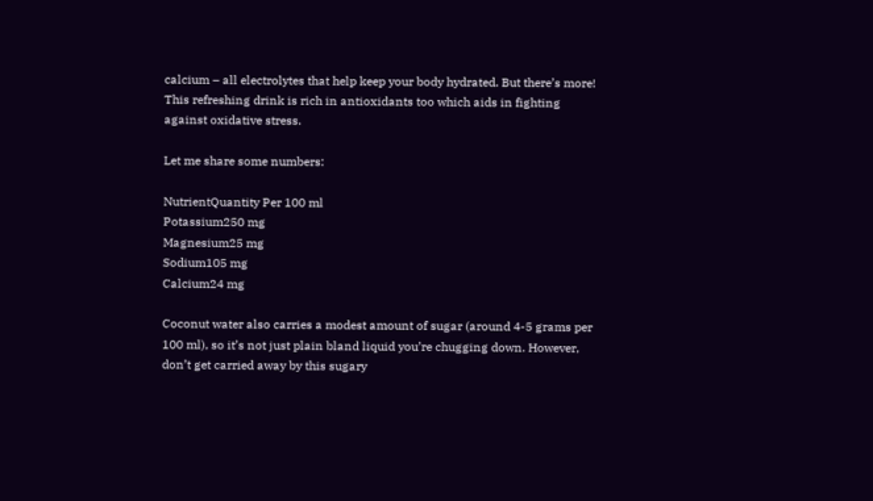calcium – all electrolytes that help keep your body hydrated. But there’s more! This refreshing drink is rich in antioxidants too which aids in fighting against oxidative stress.

Let me share some numbers:

NutrientQuantity Per 100 ml
Potassium250 mg
Magnesium25 mg
Sodium105 mg
Calcium24 mg

Coconut water also carries a modest amount of sugar (around 4-5 grams per 100 ml), so it’s not just plain bland liquid you’re chugging down. However, don’t get carried away by this sugary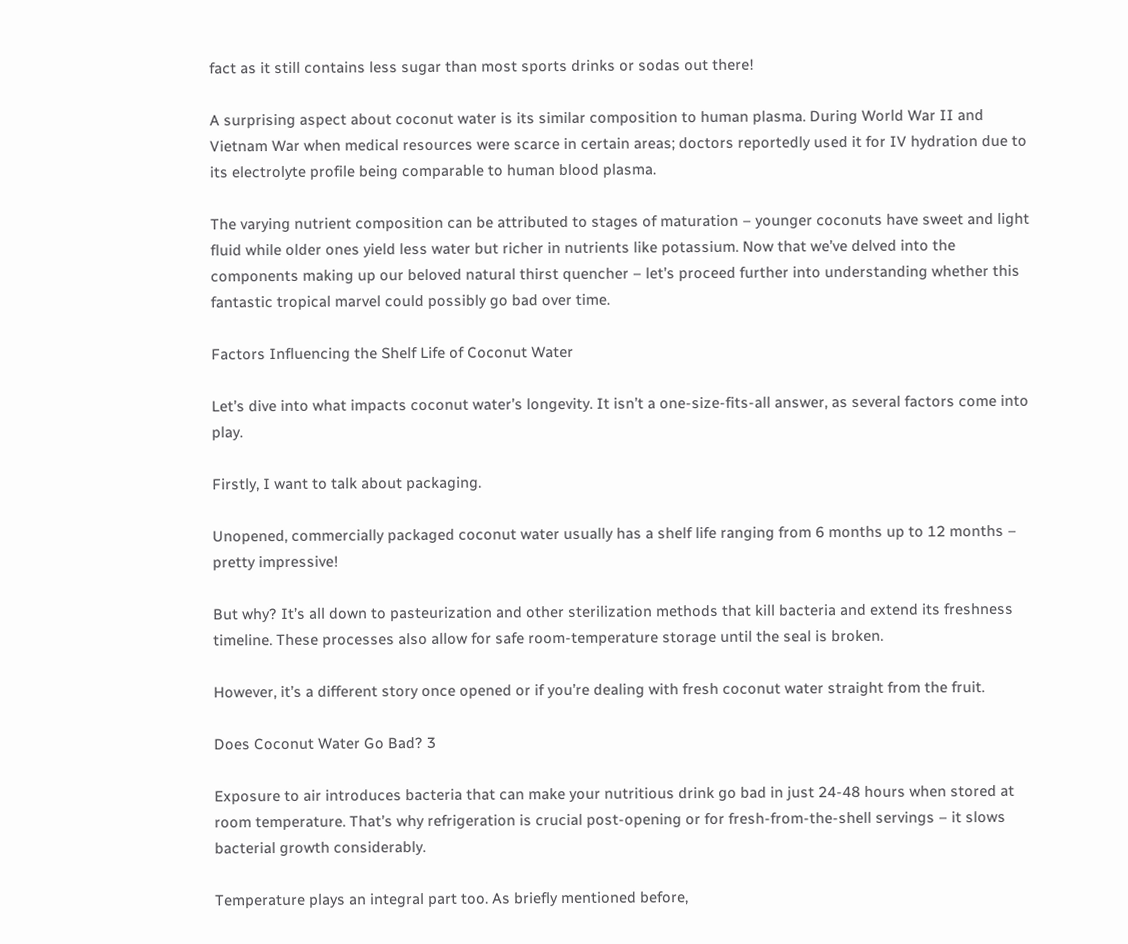fact as it still contains less sugar than most sports drinks or sodas out there!

A surprising aspect about coconut water is its similar composition to human plasma. During World War II and Vietnam War when medical resources were scarce in certain areas; doctors reportedly used it for IV hydration due to its electrolyte profile being comparable to human blood plasma.

The varying nutrient composition can be attributed to stages of maturation – younger coconuts have sweet and light fluid while older ones yield less water but richer in nutrients like potassium. Now that we’ve delved into the components making up our beloved natural thirst quencher – let’s proceed further into understanding whether this fantastic tropical marvel could possibly go bad over time.

Factors Influencing the Shelf Life of Coconut Water

Let’s dive into what impacts coconut water’s longevity. It isn’t a one-size-fits-all answer, as several factors come into play.

Firstly, I want to talk about packaging.

Unopened, commercially packaged coconut water usually has a shelf life ranging from 6 months up to 12 months – pretty impressive!

But why? It’s all down to pasteurization and other sterilization methods that kill bacteria and extend its freshness timeline. These processes also allow for safe room-temperature storage until the seal is broken.

However, it’s a different story once opened or if you’re dealing with fresh coconut water straight from the fruit.

Does Coconut Water Go Bad? 3

Exposure to air introduces bacteria that can make your nutritious drink go bad in just 24-48 hours when stored at room temperature. That’s why refrigeration is crucial post-opening or for fresh-from-the-shell servings – it slows bacterial growth considerably.

Temperature plays an integral part too. As briefly mentioned before,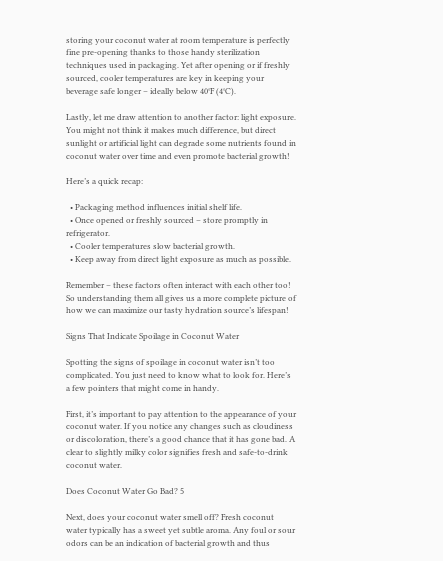storing your coconut water at room temperature is perfectly fine pre-opening thanks to those handy sterilization techniques used in packaging. Yet after opening or if freshly sourced, cooler temperatures are key in keeping your beverage safe longer – ideally below 40°F (4°C).

Lastly, let me draw attention to another factor: light exposure. You might not think it makes much difference, but direct sunlight or artificial light can degrade some nutrients found in coconut water over time and even promote bacterial growth!

Here’s a quick recap:

  • Packaging method influences initial shelf life.
  • Once opened or freshly sourced – store promptly in refrigerator.
  • Cooler temperatures slow bacterial growth.
  • Keep away from direct light exposure as much as possible.

Remember – these factors often interact with each other too! So understanding them all gives us a more complete picture of how we can maximize our tasty hydration source’s lifespan!

Signs That Indicate Spoilage in Coconut Water

Spotting the signs of spoilage in coconut water isn’t too complicated. You just need to know what to look for. Here’s a few pointers that might come in handy.

First, it’s important to pay attention to the appearance of your coconut water. If you notice any changes such as cloudiness or discoloration, there’s a good chance that it has gone bad. A clear to slightly milky color signifies fresh and safe-to-drink coconut water.

Does Coconut Water Go Bad? 5

Next, does your coconut water smell off? Fresh coconut water typically has a sweet yet subtle aroma. Any foul or sour odors can be an indication of bacterial growth and thus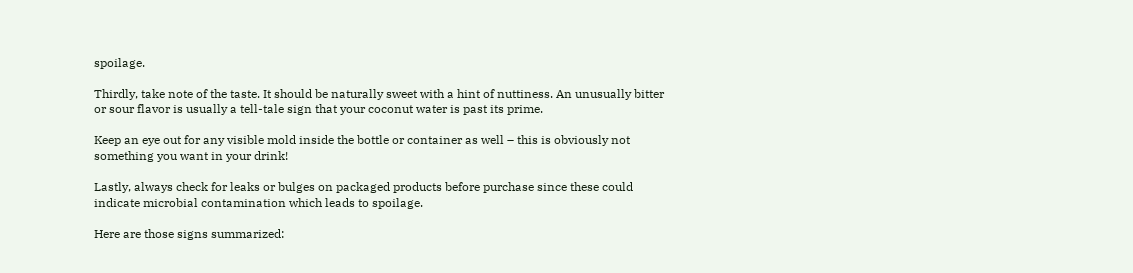spoilage.

Thirdly, take note of the taste. It should be naturally sweet with a hint of nuttiness. An unusually bitter or sour flavor is usually a tell-tale sign that your coconut water is past its prime.

Keep an eye out for any visible mold inside the bottle or container as well – this is obviously not something you want in your drink!

Lastly, always check for leaks or bulges on packaged products before purchase since these could indicate microbial contamination which leads to spoilage.

Here are those signs summarized: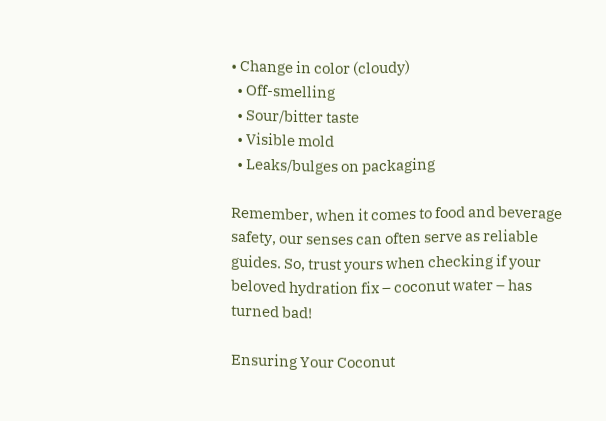• Change in color (cloudy)
  • Off-smelling
  • Sour/bitter taste
  • Visible mold
  • Leaks/bulges on packaging

Remember, when it comes to food and beverage safety, our senses can often serve as reliable guides. So, trust yours when checking if your beloved hydration fix – coconut water – has turned bad!

Ensuring Your Coconut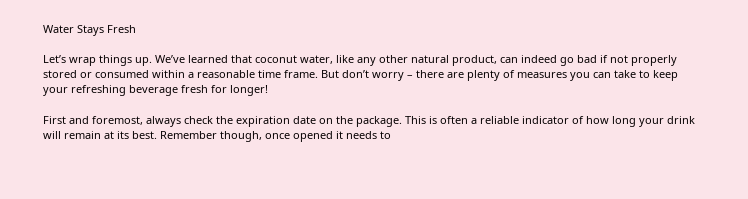Water Stays Fresh

Let’s wrap things up. We’ve learned that coconut water, like any other natural product, can indeed go bad if not properly stored or consumed within a reasonable time frame. But don’t worry – there are plenty of measures you can take to keep your refreshing beverage fresh for longer!

First and foremost, always check the expiration date on the package. This is often a reliable indicator of how long your drink will remain at its best. Remember though, once opened it needs to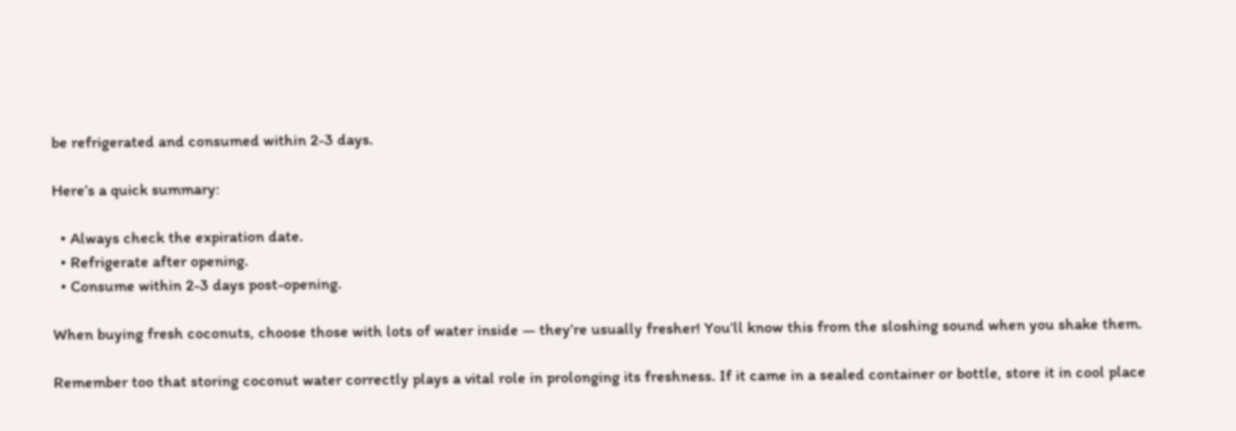be refrigerated and consumed within 2-3 days.

Here’s a quick summary:

  • Always check the expiration date.
  • Refrigerate after opening.
  • Consume within 2-3 days post-opening.

When buying fresh coconuts, choose those with lots of water inside — they’re usually fresher! You’ll know this from the sloshing sound when you shake them.

Remember too that storing coconut water correctly plays a vital role in prolonging its freshness. If it came in a sealed container or bottle, store it in cool place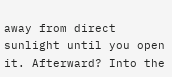away from direct sunlight until you open it. Afterward? Into the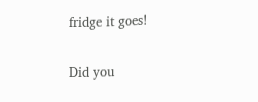fridge it goes!

Did you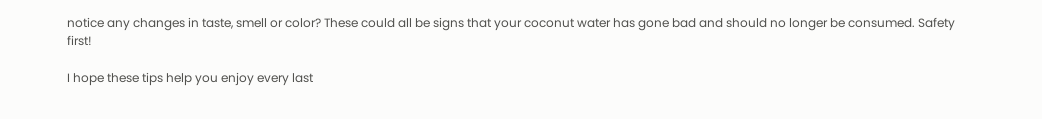notice any changes in taste, smell or color? These could all be signs that your coconut water has gone bad and should no longer be consumed. Safety first!

I hope these tips help you enjoy every last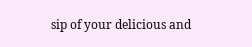sip of your delicious and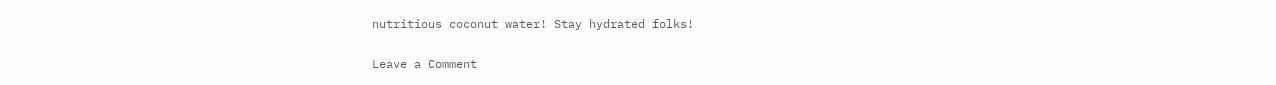nutritious coconut water! Stay hydrated folks!

Leave a Comment